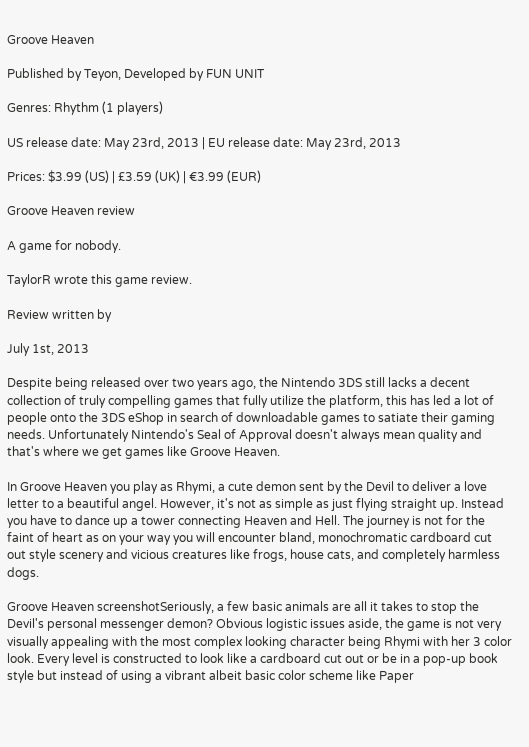Groove Heaven

Published by Teyon, Developed by FUN UNIT

Genres: Rhythm (1 players)

US release date: May 23rd, 2013 | EU release date: May 23rd, 2013

Prices: $3.99 (US) | £3.59 (UK) | €3.99 (EUR)

Groove Heaven review

A game for nobody.

TaylorR wrote this game review.

Review written by

July 1st, 2013

Despite being released over two years ago, the Nintendo 3DS still lacks a decent collection of truly compelling games that fully utilize the platform, this has led a lot of people onto the 3DS eShop in search of downloadable games to satiate their gaming needs. Unfortunately Nintendo's Seal of Approval doesn't always mean quality and that's where we get games like Groove Heaven.

In Groove Heaven you play as Rhymi, a cute demon sent by the Devil to deliver a love letter to a beautiful angel. However, it's not as simple as just flying straight up. Instead you have to dance up a tower connecting Heaven and Hell. The journey is not for the faint of heart as on your way you will encounter bland, monochromatic cardboard cut out style scenery and vicious creatures like frogs, house cats, and completely harmless dogs.

Groove Heaven screenshotSeriously, a few basic animals are all it takes to stop the Devil's personal messenger demon? Obvious logistic issues aside, the game is not very visually appealing with the most complex looking character being Rhymi with her 3 color look. Every level is constructed to look like a cardboard cut out or be in a pop-up book style but instead of using a vibrant albeit basic color scheme like Paper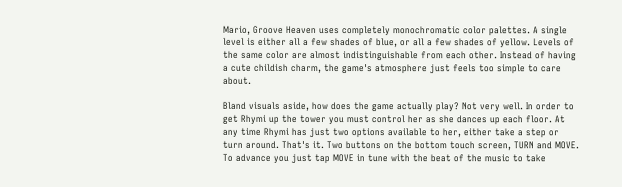Mario, Groove Heaven uses completely monochromatic color palettes. A single level is either all a few shades of blue, or all a few shades of yellow. Levels of the same color are almost indistinguishable from each other. Instead of having a cute childish charm, the game's atmosphere just feels too simple to care about.

Bland visuals aside, how does the game actually play? Not very well. In order to get Rhymi up the tower you must control her as she dances up each floor. At any time Rhymi has just two options available to her, either take a step or turn around. That's it. Two buttons on the bottom touch screen, TURN and MOVE. To advance you just tap MOVE in tune with the beat of the music to take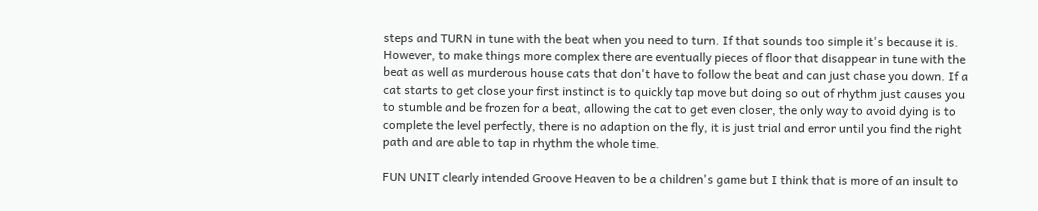steps and TURN in tune with the beat when you need to turn. If that sounds too simple it's because it is. However, to make things more complex there are eventually pieces of floor that disappear in tune with the beat as well as murderous house cats that don't have to follow the beat and can just chase you down. If a cat starts to get close your first instinct is to quickly tap move but doing so out of rhythm just causes you to stumble and be frozen for a beat, allowing the cat to get even closer, the only way to avoid dying is to complete the level perfectly, there is no adaption on the fly, it is just trial and error until you find the right path and are able to tap in rhythm the whole time.

FUN UNIT clearly intended Groove Heaven to be a children's game but I think that is more of an insult to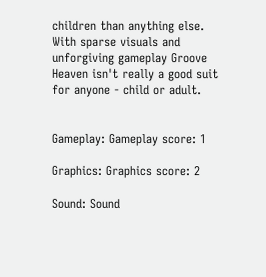children than anything else. With sparse visuals and unforgiving gameplay Groove Heaven isn't really a good suit for anyone - child or adult.


Gameplay: Gameplay score: 1

Graphics: Graphics score: 2

Sound: Sound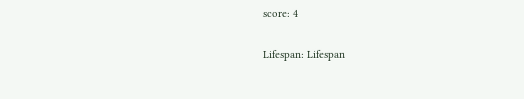score: 4

Lifespan: Lifespan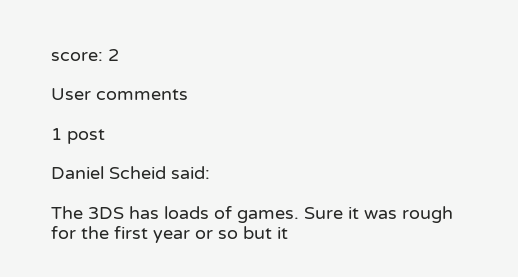score: 2

User comments

1 post

Daniel Scheid said:

The 3DS has loads of games. Sure it was rough for the first year or so but it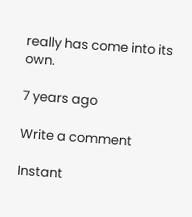really has come into its own.

7 years ago

Write a comment

Instant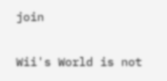join

Wii's World is not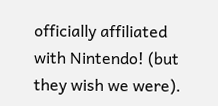officially affiliated with Nintendo! (but they wish we were).